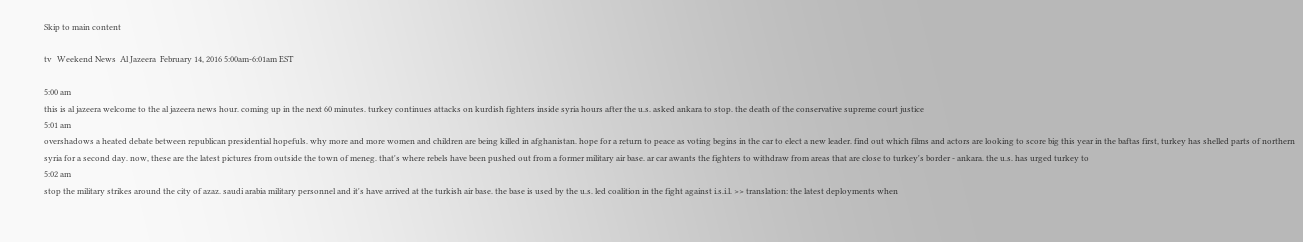Skip to main content

tv   Weekend News  Al Jazeera  February 14, 2016 5:00am-6:01am EST

5:00 am
this is al jazeera welcome to the al jazeera news hour. coming up in the next 60 minutes. turkey continues attacks on kurdish fighters inside syria hours after the u.s. asked ankara to stop. the death of the conservative supreme court justice
5:01 am
overshadows a heated debate between republican presidential hopefuls. why more and more women and children are being killed in afghanistan. hope for a return to peace as voting begins in the car to elect a new leader. find out which films and actors are looking to score big this year in the baftas first, turkey has shelled parts of northern syria for a second day. now, these are the latest pictures from outside the town of meneg. that's where rebels have been pushed out from a former military air base. ar car awants the fighters to withdraw from areas that are close to turkey's border - ankara. the u.s. has urged turkey to
5:02 am
stop the military strikes around the city of azaz. saudi arabia military personnel and it's have arrived at the turkish air base. the base is used by the u.s. led coalition in the fight against i.s.i.l. >> translation: the latest deployments when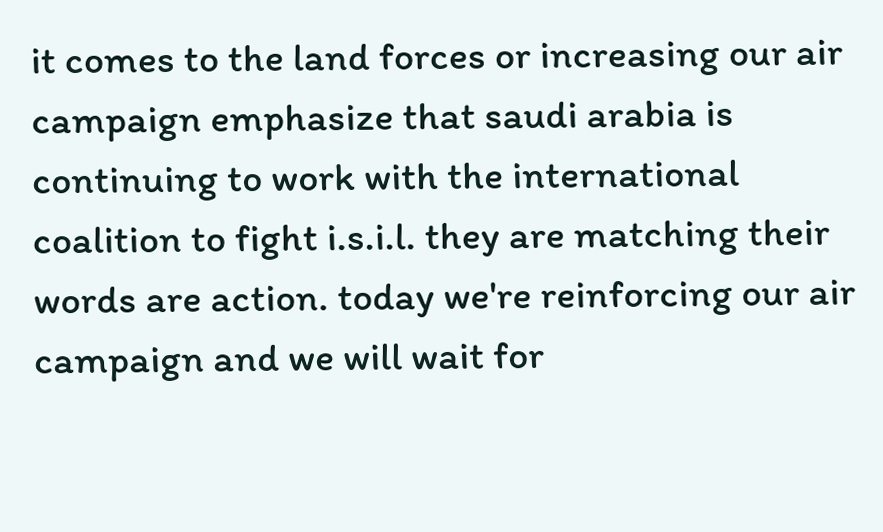it comes to the land forces or increasing our air campaign emphasize that saudi arabia is continuing to work with the international coalition to fight i.s.i.l. they are matching their words are action. today we're reinforcing our air campaign and we will wait for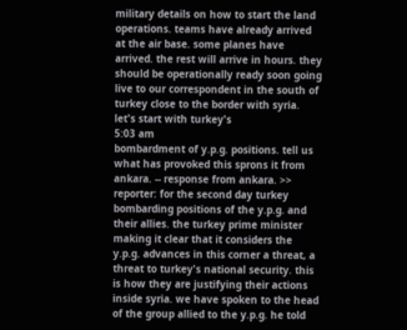military details on how to start the land operations. teams have already arrived at the air base. some planes have arrived. the rest will arrive in hours. they should be operationally ready soon going live to our correspondent in the south of turkey close to the border with syria. let's start with turkey's
5:03 am
bombardment of y.p.g. positions. tell us what has provoked this sprons it from ankara. -- response from ankara. >> reporter: for the second day turkey bombarding positions of the y.p.g. and their allies. the turkey prime minister making it clear that it considers the y.p.g. advances in this corner a threat, a threat to turkey's national security. this is how they are justifying their actions inside syria. we have spoken to the head of the group allied to the y.p.g. he told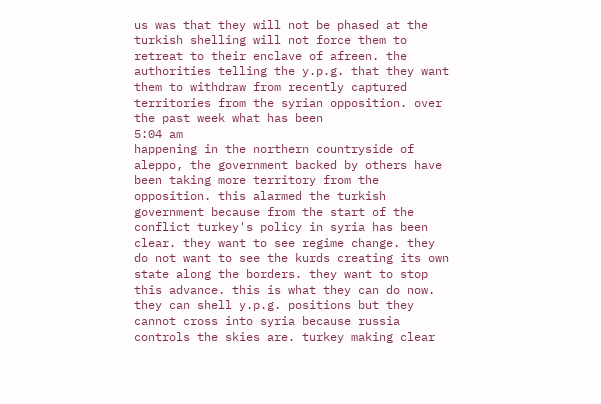us was that they will not be phased at the turkish shelling will not force them to retreat to their enclave of afreen. the authorities telling the y.p.g. that they want them to withdraw from recently captured territories from the syrian opposition. over the past week what has been
5:04 am
happening in the northern countryside of aleppo, the government backed by others have been taking more territory from the opposition. this alarmed the turkish government because from the start of the conflict turkey's policy in syria has been clear. they want to see regime change. they do not want to see the kurds creating its own state along the borders. they want to stop this advance. this is what they can do now. they can shell y.p.g. positions but they cannot cross into syria because russia controls the skies are. turkey making clear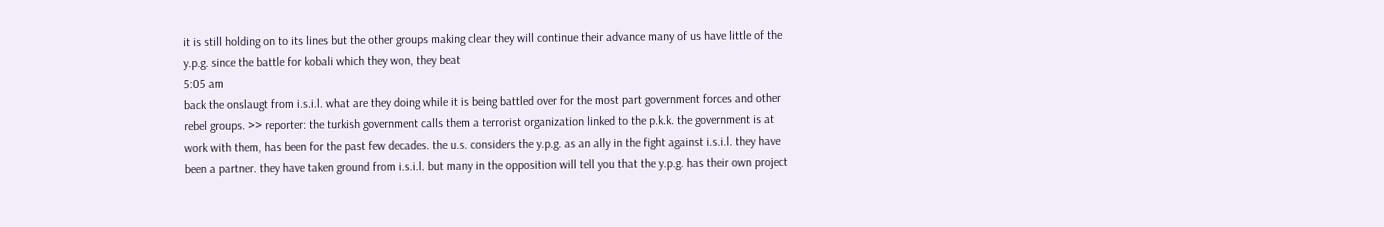it is still holding on to its lines but the other groups making clear they will continue their advance many of us have little of the y.p.g. since the battle for kobali which they won, they beat
5:05 am
back the onslaugt from i.s.i.l. what are they doing while it is being battled over for the most part government forces and other rebel groups. >> reporter: the turkish government calls them a terrorist organization linked to the p.k.k. the government is at work with them, has been for the past few decades. the u.s. considers the y.p.g. as an ally in the fight against i.s.i.l. they have been a partner. they have taken ground from i.s.i.l. but many in the opposition will tell you that the y.p.g. has their own project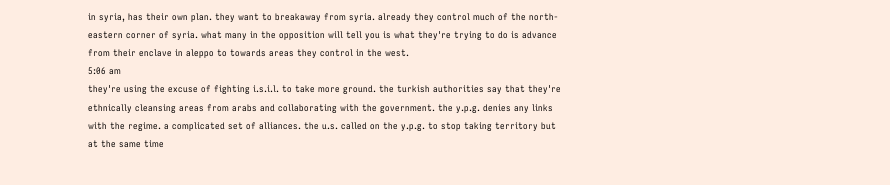in syria, has their own plan. they want to breakaway from syria. already they control much of the north-eastern corner of syria. what many in the opposition will tell you is what they're trying to do is advance from their enclave in aleppo to towards areas they control in the west.
5:06 am
they're using the excuse of fighting i.s.i.l. to take more ground. the turkish authorities say that they're ethnically cleansing areas from arabs and collaborating with the government. the y.p.g. denies any links with the regime. a complicated set of alliances. the u.s. called on the y.p.g. to stop taking territory but at the same time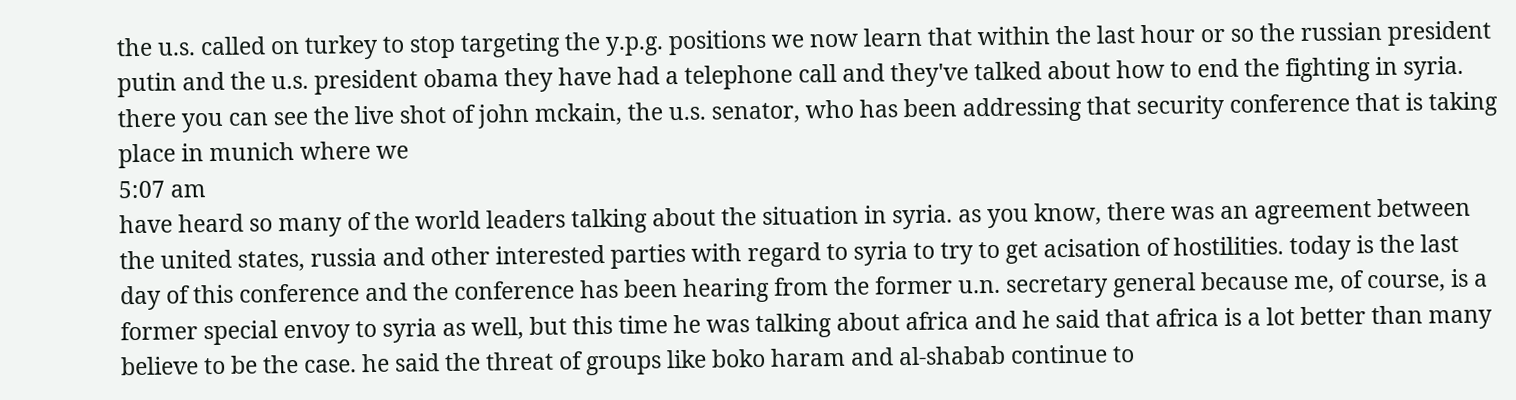the u.s. called on turkey to stop targeting the y.p.g. positions we now learn that within the last hour or so the russian president putin and the u.s. president obama they have had a telephone call and they've talked about how to end the fighting in syria. there you can see the live shot of john mckain, the u.s. senator, who has been addressing that security conference that is taking place in munich where we
5:07 am
have heard so many of the world leaders talking about the situation in syria. as you know, there was an agreement between the united states, russia and other interested parties with regard to syria to try to get acisation of hostilities. today is the last day of this conference and the conference has been hearing from the former u.n. secretary general because me, of course, is a former special envoy to syria as well, but this time he was talking about africa and he said that africa is a lot better than many believe to be the case. he said the threat of groups like boko haram and al-shabab continue to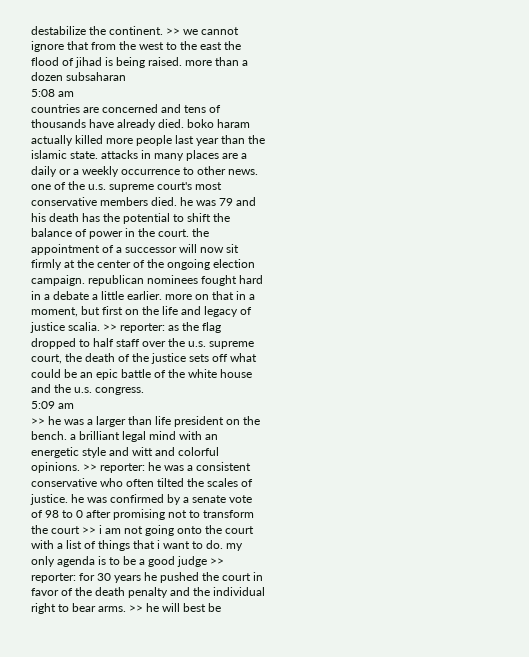destabilize the continent. >> we cannot ignore that from the west to the east the flood of jihad is being raised. more than a dozen subsaharan
5:08 am
countries are concerned and tens of thousands have already died. boko haram actually killed more people last year than the islamic state. attacks in many places are a daily or a weekly occurrence to other news. one of the u.s. supreme court's most conservative members died. he was 79 and his death has the potential to shift the balance of power in the court. the appointment of a successor will now sit firmly at the center of the ongoing election campaign. republican nominees fought hard in a debate a little earlier. more on that in a moment, but first on the life and legacy of justice scalia. >> reporter: as the flag dropped to half staff over the u.s. supreme court, the death of the justice sets off what could be an epic battle of the white house and the u.s. congress.
5:09 am
>> he was a larger than life president on the bench. a brilliant legal mind with an energetic style and witt and colorful opinions. >> reporter: he was a consistent conservative who often tilted the scales of justice. he was confirmed by a senate vote of 98 to 0 after promising not to transform the court >> i am not going onto the court with a list of things that i want to do. my only agenda is to be a good judge >> reporter: for 30 years he pushed the court in favor of the death penalty and the individual right to bear arms. >> he will best be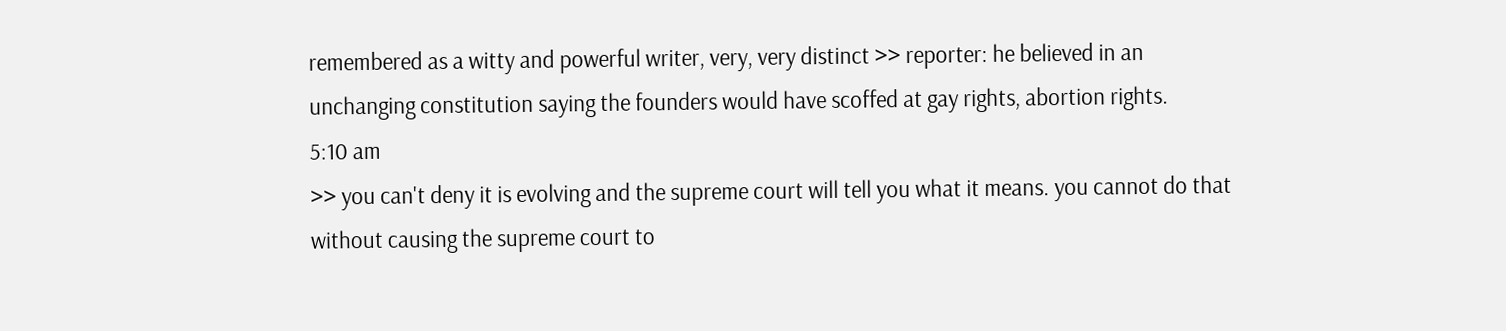remembered as a witty and powerful writer, very, very distinct >> reporter: he believed in an unchanging constitution saying the founders would have scoffed at gay rights, abortion rights.
5:10 am
>> you can't deny it is evolving and the supreme court will tell you what it means. you cannot do that without causing the supreme court to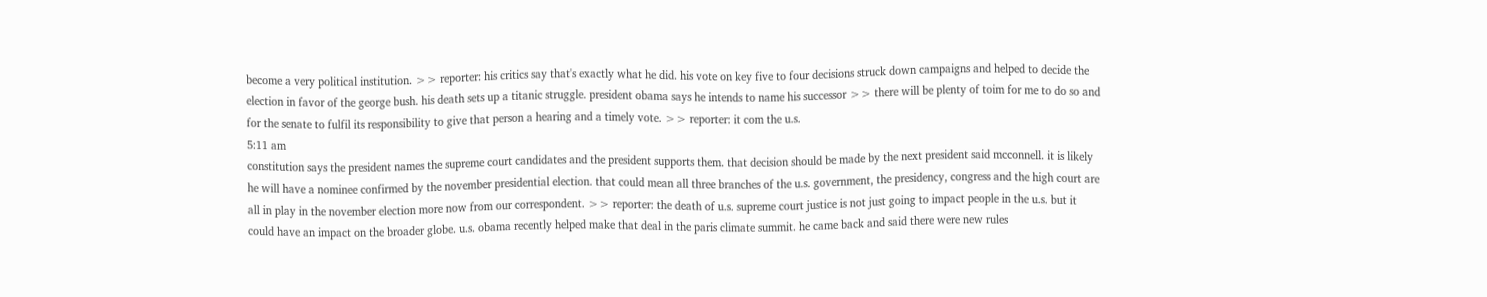become a very political institution. >> reporter: his critics say that's exactly what he did. his vote on key five to four decisions struck down campaigns and helped to decide the election in favor of the george bush. his death sets up a titanic struggle. president obama says he intends to name his successor >> there will be plenty of toim for me to do so and for the senate to fulfil its responsibility to give that person a hearing and a timely vote. >> reporter: it com the u.s.
5:11 am
constitution says the president names the supreme court candidates and the president supports them. that decision should be made by the next president said mcconnell. it is likely he will have a nominee confirmed by the november presidential election. that could mean all three branches of the u.s. government, the presidency, congress and the high court are all in play in the november election more now from our correspondent. >> reporter: the death of u.s. supreme court justice is not just going to impact people in the u.s. but it could have an impact on the broader globe. u.s. obama recently helped make that deal in the paris climate summit. he came back and said there were new rules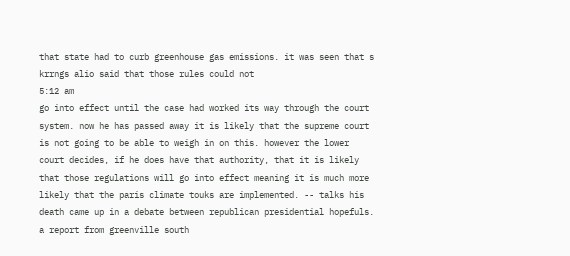that state had to curb greenhouse gas emissions. it was seen that s krrngs alio said that those rules could not
5:12 am
go into effect until the case had worked its way through the court system. now he has passed away it is likely that the supreme court is not going to be able to weigh in on this. however the lower court decides, if he does have that authority, that it is likely that those regulations will go into effect meaning it is much more likely that the paris climate touks are implemented. -- talks his death came up in a debate between republican presidential hopefuls. a report from greenville south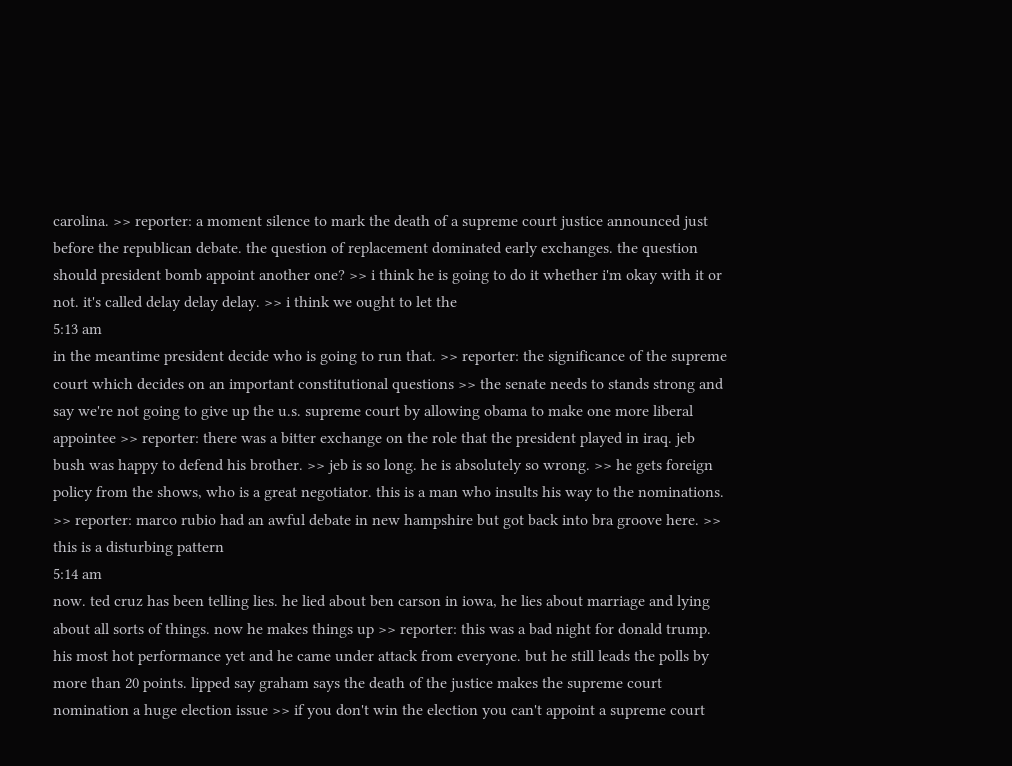carolina. >> reporter: a moment silence to mark the death of a supreme court justice announced just before the republican debate. the question of replacement dominated early exchanges. the question should president bomb appoint another one? >> i think he is going to do it whether i'm okay with it or not. it's called delay delay delay. >> i think we ought to let the
5:13 am
in the meantime president decide who is going to run that. >> reporter: the significance of the supreme court which decides on an important constitutional questions >> the senate needs to stands strong and say we're not going to give up the u.s. supreme court by allowing obama to make one more liberal appointee >> reporter: there was a bitter exchange on the role that the president played in iraq. jeb bush was happy to defend his brother. >> jeb is so long. he is absolutely so wrong. >> he gets foreign policy from the shows, who is a great negotiator. this is a man who insults his way to the nominations. >> reporter: marco rubio had an awful debate in new hampshire but got back into bra groove here. >> this is a disturbing pattern
5:14 am
now. ted cruz has been telling lies. he lied about ben carson in iowa, he lies about marriage and lying about all sorts of things. now he makes things up >> reporter: this was a bad night for donald trump. his most hot performance yet and he came under attack from everyone. but he still leads the polls by more than 20 points. lipped say graham says the death of the justice makes the supreme court nomination a huge election issue >> if you don't win the election you can't appoint a supreme court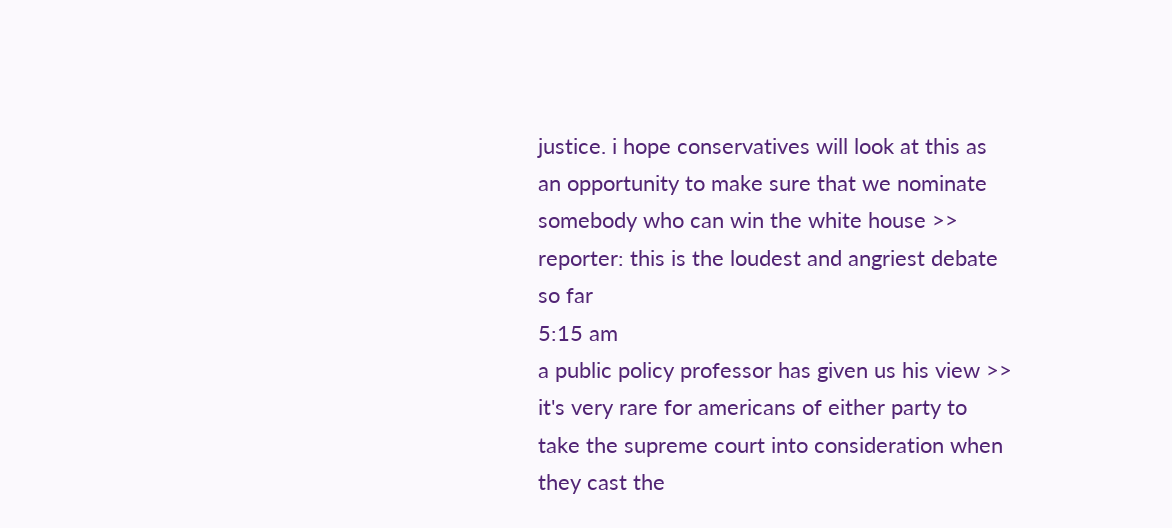justice. i hope conservatives will look at this as an opportunity to make sure that we nominate somebody who can win the white house >> reporter: this is the loudest and angriest debate so far
5:15 am
a public policy professor has given us his view >> it's very rare for americans of either party to take the supreme court into consideration when they cast the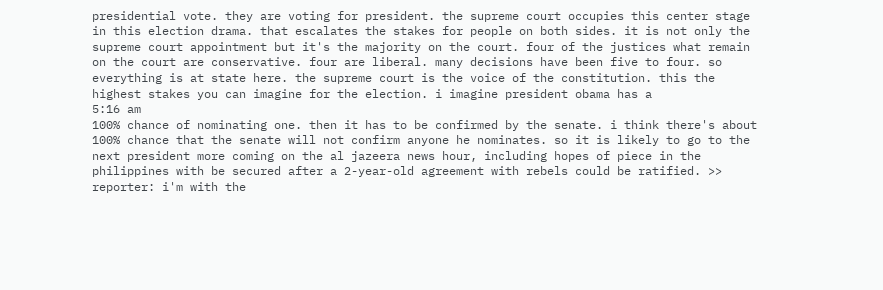presidential vote. they are voting for president. the supreme court occupies this center stage in this election drama. that escalates the stakes for people on both sides. it is not only the supreme court appointment but it's the majority on the court. four of the justices what remain on the court are conservative. four are liberal. many decisions have been five to four. so everything is at state here. the supreme court is the voice of the constitution. this the highest stakes you can imagine for the election. i imagine president obama has a
5:16 am
100% chance of nominating one. then it has to be confirmed by the senate. i think there's about 100% chance that the senate will not confirm anyone he nominates. so it is likely to go to the next president more coming on the al jazeera news hour, including hopes of piece in the philippines with be secured after a 2-year-old agreement with rebels could be ratified. >> reporter: i'm with the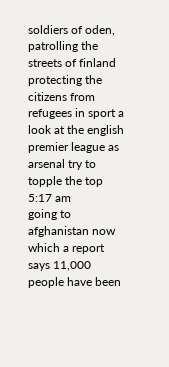soldiers of oden, patrolling the streets of finland protecting the citizens from refugees in sport a look at the english premier league as arsenal try to topple the top
5:17 am
going to afghanistan now which a report says 11,000 people have been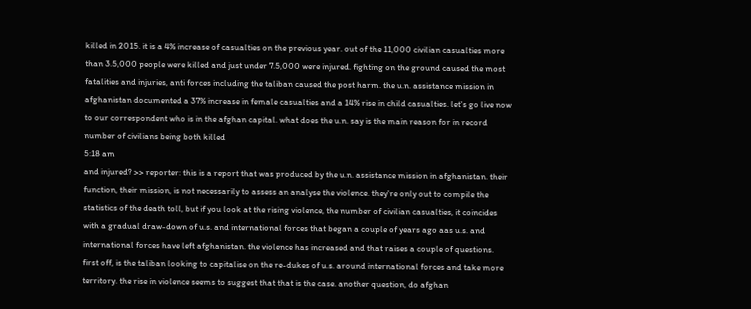killed in 2015. it is a 4% increase of casualties on the previous year. out of the 11,000 civilian casualties more than 3.5,000 people were killed and just under 7.5,000 were injured. fighting on the ground caused the most fatalities and injuries, anti forces including the taliban caused the post harm. the u.n. assistance mission in afghanistan documented a 37% increase in female casualties and a 14% rise in child casualties. let's go live now to our correspondent who is in the afghan capital. what does the u.n. say is the main reason for in record number of civilians being both killed
5:18 am
and injured? >> reporter: this is a report that was produced by the u.n. assistance mission in afghanistan. their function, their mission, is not necessarily to assess an analyse the violence. they're only out to compile the statistics of the death toll, but if you look at the rising violence, the number of civilian casualties, it coincides with a gradual draw-down of u.s. and international forces that began a couple of years ago aas u.s. and international forces have left afghanistan. the violence has increased and that raises a couple of questions. first off, is the taliban looking to capitalise on the re-dukes of u.s. around international forces and take more territory. the rise in violence seems to suggest that that is the case. another question, do afghan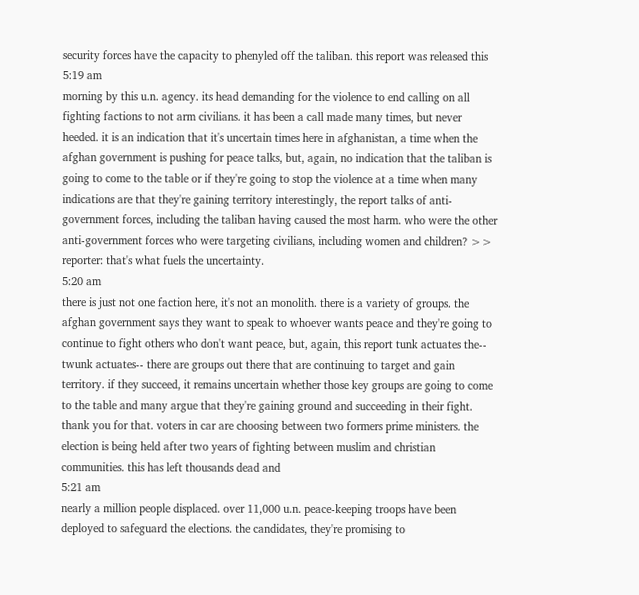security forces have the capacity to phenyled off the taliban. this report was released this
5:19 am
morning by this u.n. agency. its head demanding for the violence to end calling on all fighting factions to not arm civilians. it has been a call made many times, but never heeded. it is an indication that it's uncertain times here in afghanistan, a time when the afghan government is pushing for peace talks, but, again, no indication that the taliban is going to come to the table or if they're going to stop the violence at a time when many indications are that they're gaining territory interestingly, the report talks of anti-government forces, including the taliban having caused the most harm. who were the other anti-government forces who were targeting civilians, including women and children? >> reporter: that's what fuels the uncertainty.
5:20 am
there is just not one faction here, it's not an monolith. there is a variety of groups. the afghan government says they want to speak to whoever wants peace and they're going to continue to fight others who don't want peace, but, again, this report tunk actuates the-- twunk actuates-- there are groups out there that are continuing to target and gain territory. if they succeed, it remains uncertain whether those key groups are going to come to the table and many argue that they're gaining ground and succeeding in their fight. thank you for that. voters in car are choosing between two formers prime ministers. the election is being held after two years of fighting between muslim and christian communities. this has left thousands dead and
5:21 am
nearly a million people displaced. over 11,000 u.n. peace-keeping troops have been deployed to safeguard the elections. the candidates, they're promising to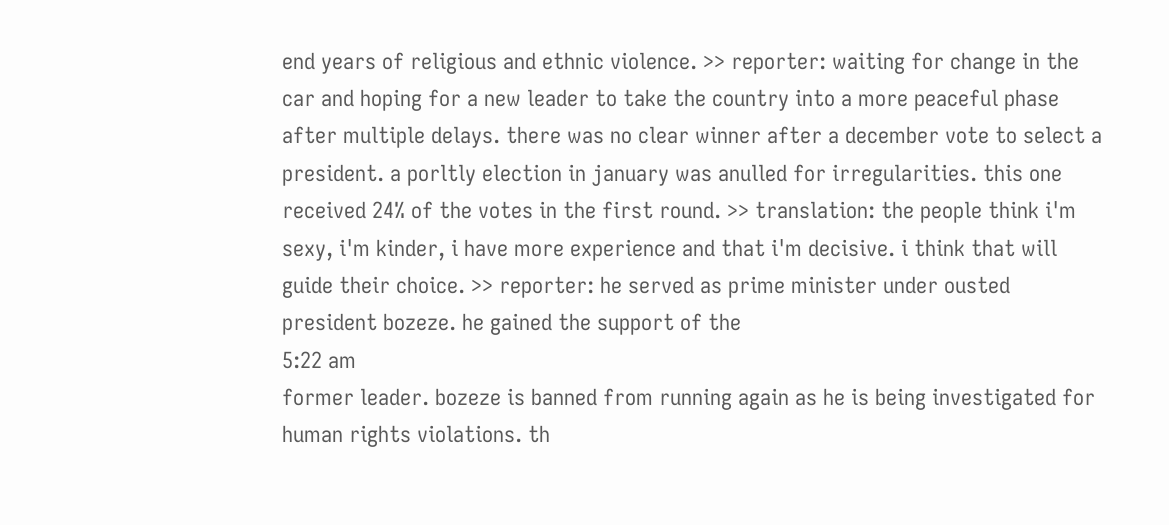end years of religious and ethnic violence. >> reporter: waiting for change in the car and hoping for a new leader to take the country into a more peaceful phase after multiple delays. there was no clear winner after a december vote to select a president. a porltly election in january was anulled for irregularities. this one received 24% of the votes in the first round. >> translation: the people think i'm sexy, i'm kinder, i have more experience and that i'm decisive. i think that will guide their choice. >> reporter: he served as prime minister under ousted president bozeze. he gained the support of the
5:22 am
former leader. bozeze is banned from running again as he is being investigated for human rights violations. th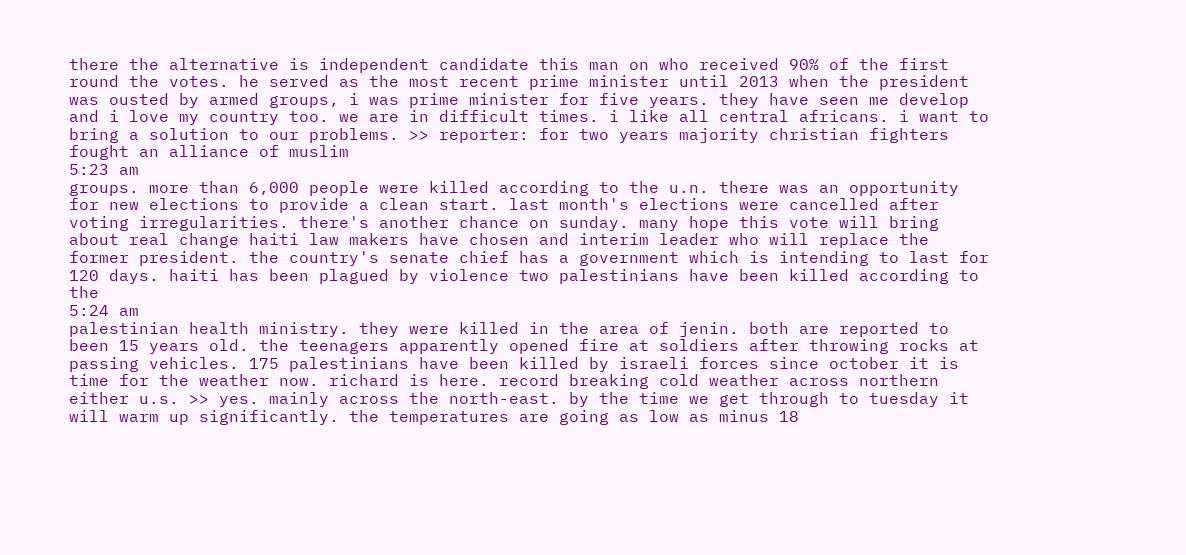there the alternative is independent candidate this man on who received 90% of the first round the votes. he served as the most recent prime minister until 2013 when the president was ousted by armed groups, i was prime minister for five years. they have seen me develop and i love my country too. we are in difficult times. i like all central africans. i want to bring a solution to our problems. >> reporter: for two years majority christian fighters fought an alliance of muslim
5:23 am
groups. more than 6,000 people were killed according to the u.n. there was an opportunity for new elections to provide a clean start. last month's elections were cancelled after voting irregularities. there's another chance on sunday. many hope this vote will bring about real change haiti law makers have chosen and interim leader who will replace the former president. the country's senate chief has a government which is intending to last for 120 days. haiti has been plagued by violence two palestinians have been killed according to the
5:24 am
palestinian health ministry. they were killed in the area of jenin. both are reported to been 15 years old. the teenagers apparently opened fire at soldiers after throwing rocks at passing vehicles. 175 palestinians have been killed by israeli forces since october it is time for the weather now. richard is here. record breaking cold weather across northern either u.s. >> yes. mainly across the north-east. by the time we get through to tuesday it will warm up significantly. the temperatures are going as low as minus 18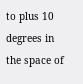to plus 10 degrees in the space of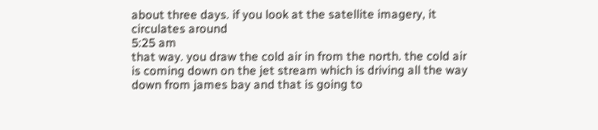about three days. if you look at the satellite imagery, it circulates around
5:25 am
that way. you draw the cold air in from the north. the cold air is coming down on the jet stream which is driving all the way down from james bay and that is going to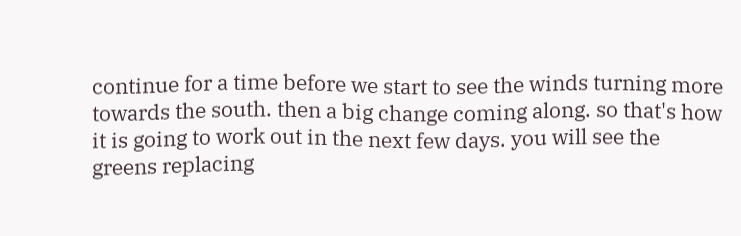continue for a time before we start to see the winds turning more towards the south. then a big change coming along. so that's how it is going to work out in the next few days. you will see the greens replacing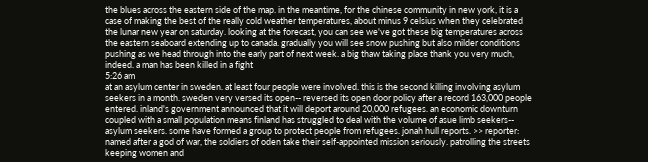the blues across the eastern side of the map. in the meantime, for the chinese community in new york, it is a case of making the best of the really cold weather temperatures, about minus 9 celsius when they celebrated the lunar new year on saturday. looking at the forecast, you can see we've got these big temperatures across the eastern seaboard extending up to canada. gradually you will see snow pushing but also milder conditions pushing as we head through into the early part of next week. a big thaw taking place thank you very much, indeed. a man has been killed in a fight
5:26 am
at an asylum center in sweden. at least four people were involved. this is the second killing involving asylum seekers in a month. sweden very versed its open-- reversed its open door policy after a record 163,000 people entered. inland's government announced that it will deport around 20,000 refugees. an economic downturn coupled with a small population means finland has struggled to deal with the volume of asue limb seekers-- asylum seekers. some have formed a group to protect people from refugees. jonah hull reports. >> reporter: named after a god of war, the soldiers of oden take their self-appointed mission seriously. patrolling the streets keeping women and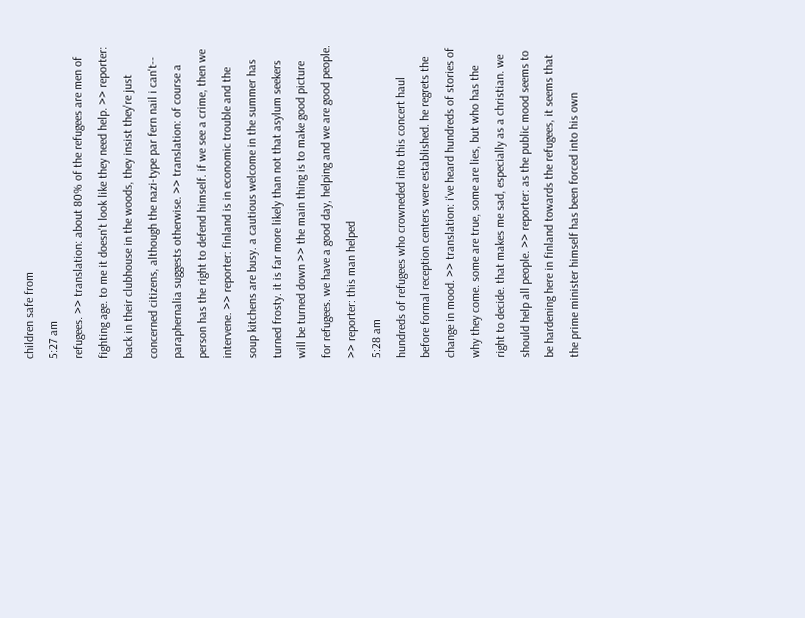children safe from
5:27 am
refugees. >> translation: about 80% of the refugees are men of fighting age. to me it doesn't look like they need help. >> reporter: back in their clubhouse in the woods, they insist they're just concerned citizens, although the nazi-type par fern nail i can't-- paraphernalia suggests otherwise. >> translation: of course a person has the right to defend himself. if we see a crime, then we intervene. >> reporter: finland is in economic trouble and the soup kitchens are busy. a cautious welcome in the summer has turned frosty. it is far more likely than not that asylum seekers will be turned down >> the main thing is to make good picture for refugees. we have a good day, helping and we are good people. >> reporter: this man helped
5:28 am
hundreds of refugees who crowneded into this concert haul before formal reception centers were established. he regrets the change in mood. >> translation: i've heard hundreds of stories of why they come. some are true, some are lies, but who has the right to decide. that makes me sad, especially as a christian. we should help all people. >> reporter: as the public mood seems to be hardening here in finland towards the refugees, it seems that the prime minister himself has been forced into his own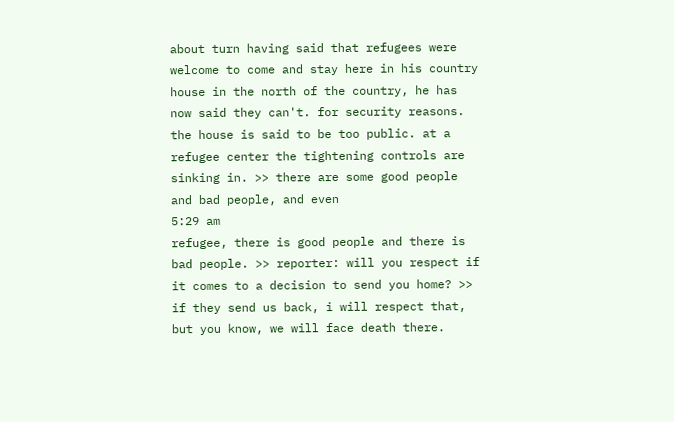about turn having said that refugees were welcome to come and stay here in his country house in the north of the country, he has now said they can't. for security reasons. the house is said to be too public. at a refugee center the tightening controls are sinking in. >> there are some good people and bad people, and even
5:29 am
refugee, there is good people and there is bad people. >> reporter: will you respect if it comes to a decision to send you home? >> if they send us back, i will respect that, but you know, we will face death there.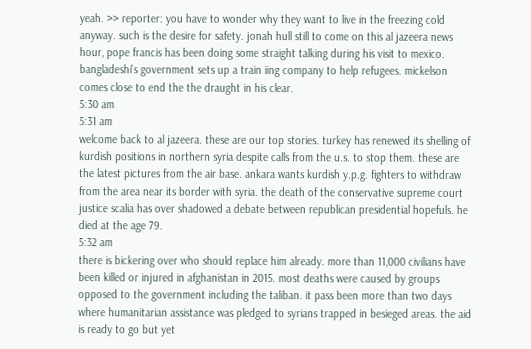yeah. >> reporter: you have to wonder why they want to live in the freezing cold anyway. such is the desire for safety. jonah hull still to come on this al jazeera news hour, pope francis has been doing some straight talking during his visit to mexico. bangladeshi's government sets up a train iing company to help refugees. mickelson comes close to end the the draught in his clear.
5:30 am
5:31 am
welcome back to al jazeera. these are our top stories. turkey has renewed its shelling of kurdish positions in northern syria despite calls from the u.s. to stop them. these are the latest pictures from the air base. ankara wants kurdish y.p.g. fighters to withdraw from the area near its border with syria. the death of the conservative supreme court justice scalia has over shadowed a debate between republican presidential hopefuls. he died at the age 79.
5:32 am
there is bickering over who should replace him already. more than 11,000 civilians have been killed or injured in afghanistan in 2015. most deaths were caused by groups opposed to the government including the taliban. it pass been more than two days where humanitarian assistance was pledged to syrians trapped in besieged areas. the aid is ready to go but yet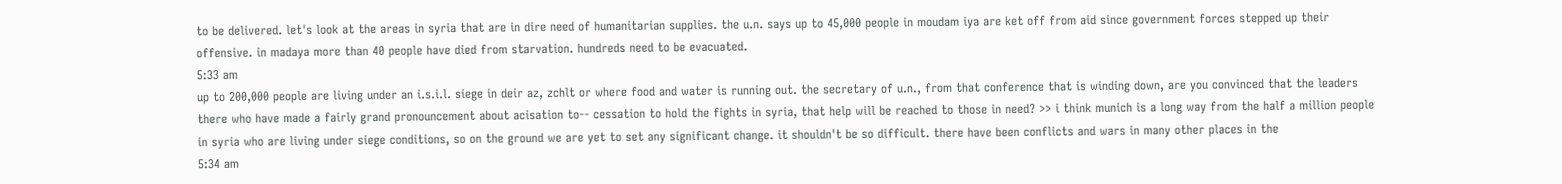to be delivered. let's look at the areas in syria that are in dire need of humanitarian supplies. the u.n. says up to 45,000 people in moudam iya are ket off from aid since government forces stepped up their offensive. in madaya more than 40 people have died from starvation. hundreds need to be evacuated.
5:33 am
up to 200,000 people are living under an i.s.i.l. siege in deir az, zchlt or where food and water is running out. the secretary of u.n., from that conference that is winding down, are you convinced that the leaders there who have made a fairly grand pronouncement about acisation to-- cessation to hold the fights in syria, that help will be reached to those in need? >> i think munich is a long way from the half a million people in syria who are living under siege conditions, so on the ground we are yet to set any significant change. it shouldn't be so difficult. there have been conflicts and wars in many other places in the
5:34 am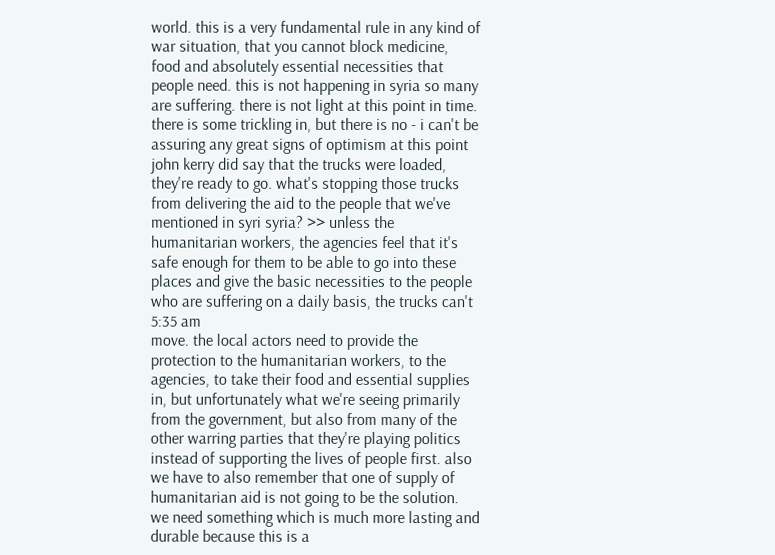world. this is a very fundamental rule in any kind of war situation, that you cannot block medicine, food and absolutely essential necessities that people need. this is not happening in syria so many are suffering. there is not light at this point in time. there is some trickling in, but there is no - i can't be assuring any great signs of optimism at this point john kerry did say that the trucks were loaded, they're ready to go. what's stopping those trucks from delivering the aid to the people that we've mentioned in syri syria? >> unless the humanitarian workers, the agencies feel that it's safe enough for them to be able to go into these places and give the basic necessities to the people who are suffering on a daily basis, the trucks can't
5:35 am
move. the local actors need to provide the protection to the humanitarian workers, to the agencies, to take their food and essential supplies in, but unfortunately what we're seeing primarily from the government, but also from many of the other warring parties that they're playing politics instead of supporting the lives of people first. also we have to also remember that one of supply of humanitarian aid is not going to be the solution. we need something which is much more lasting and durable because this is a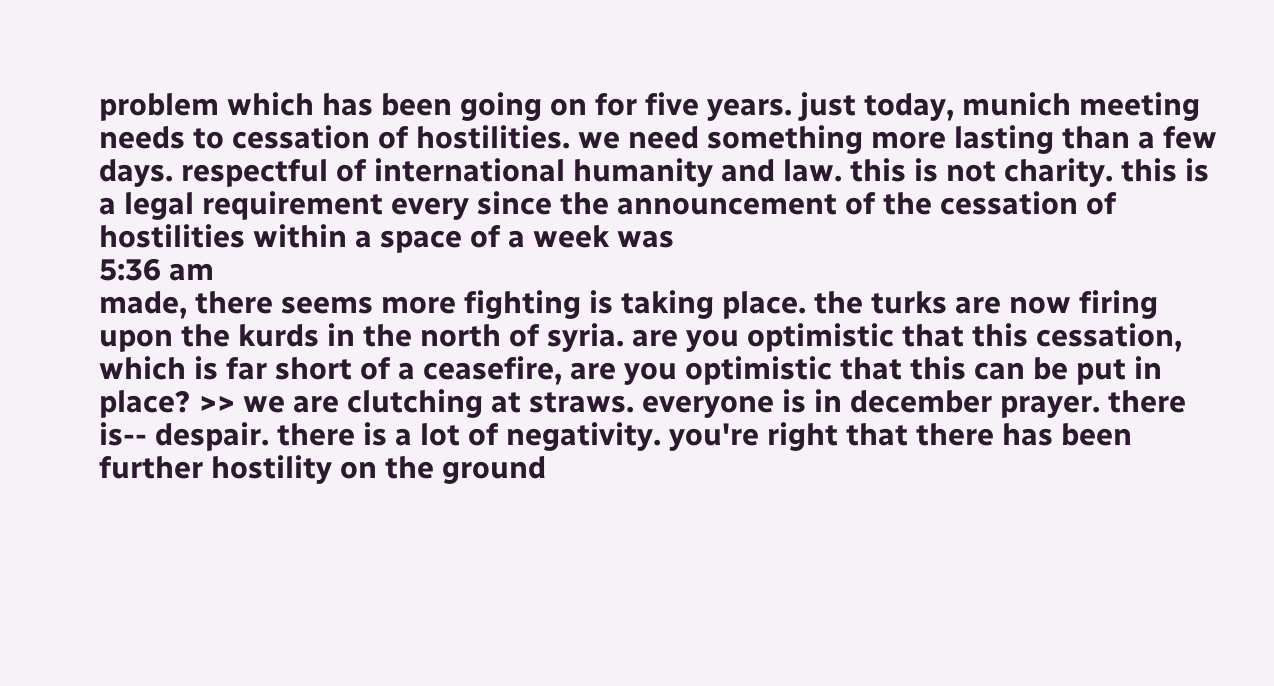problem which has been going on for five years. just today, munich meeting needs to cessation of hostilities. we need something more lasting than a few days. respectful of international humanity and law. this is not charity. this is a legal requirement every since the announcement of the cessation of hostilities within a space of a week was
5:36 am
made, there seems more fighting is taking place. the turks are now firing upon the kurds in the north of syria. are you optimistic that this cessation, which is far short of a ceasefire, are you optimistic that this can be put in place? >> we are clutching at straws. everyone is in december prayer. there is-- despair. there is a lot of negativity. you're right that there has been further hostility on the ground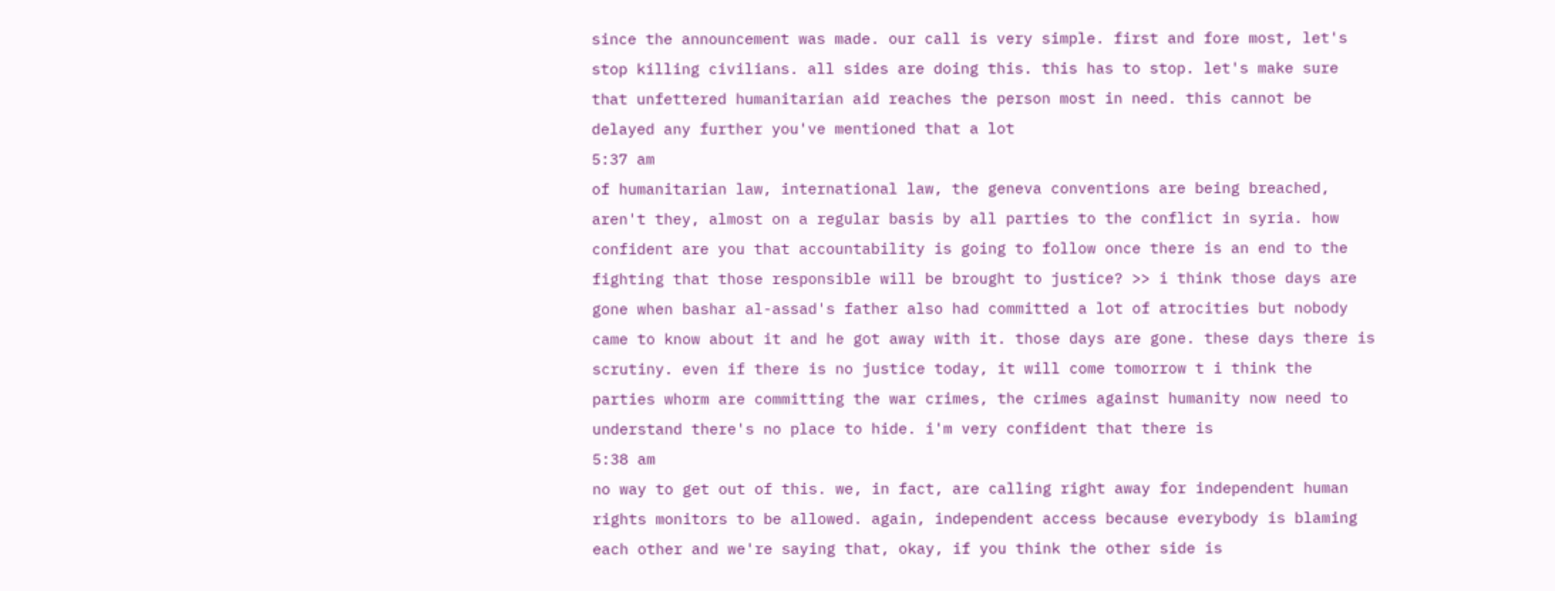since the announcement was made. our call is very simple. first and fore most, let's stop killing civilians. all sides are doing this. this has to stop. let's make sure that unfettered humanitarian aid reaches the person most in need. this cannot be delayed any further you've mentioned that a lot
5:37 am
of humanitarian law, international law, the geneva conventions are being breached, aren't they, almost on a regular basis by all parties to the conflict in syria. how confident are you that accountability is going to follow once there is an end to the fighting that those responsible will be brought to justice? >> i think those days are gone when bashar al-assad's father also had committed a lot of atrocities but nobody came to know about it and he got away with it. those days are gone. these days there is scrutiny. even if there is no justice today, it will come tomorrow t i think the parties whorm are committing the war crimes, the crimes against humanity now need to understand there's no place to hide. i'm very confident that there is
5:38 am
no way to get out of this. we, in fact, are calling right away for independent human rights monitors to be allowed. again, independent access because everybody is blaming each other and we're saying that, okay, if you think the other side is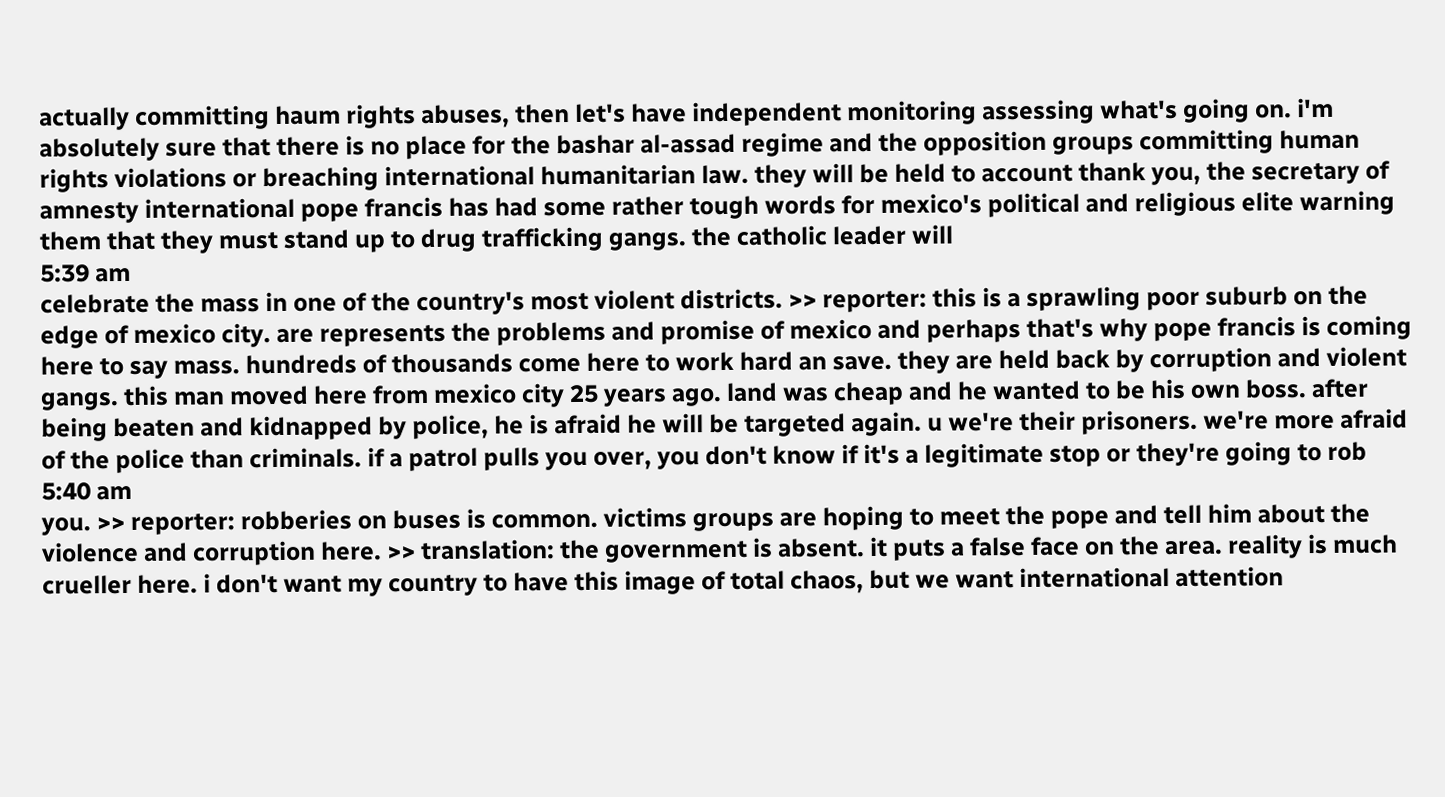actually committing haum rights abuses, then let's have independent monitoring assessing what's going on. i'm absolutely sure that there is no place for the bashar al-assad regime and the opposition groups committing human rights violations or breaching international humanitarian law. they will be held to account thank you, the secretary of amnesty international pope francis has had some rather tough words for mexico's political and religious elite warning them that they must stand up to drug trafficking gangs. the catholic leader will
5:39 am
celebrate the mass in one of the country's most violent districts. >> reporter: this is a sprawling poor suburb on the edge of mexico city. are represents the problems and promise of mexico and perhaps that's why pope francis is coming here to say mass. hundreds of thousands come here to work hard an save. they are held back by corruption and violent gangs. this man moved here from mexico city 25 years ago. land was cheap and he wanted to be his own boss. after being beaten and kidnapped by police, he is afraid he will be targeted again. u we're their prisoners. we're more afraid of the police than criminals. if a patrol pulls you over, you don't know if it's a legitimate stop or they're going to rob
5:40 am
you. >> reporter: robberies on buses is common. victims groups are hoping to meet the pope and tell him about the violence and corruption here. >> translation: the government is absent. it puts a false face on the area. reality is much crueller here. i don't want my country to have this image of total chaos, but we want international attention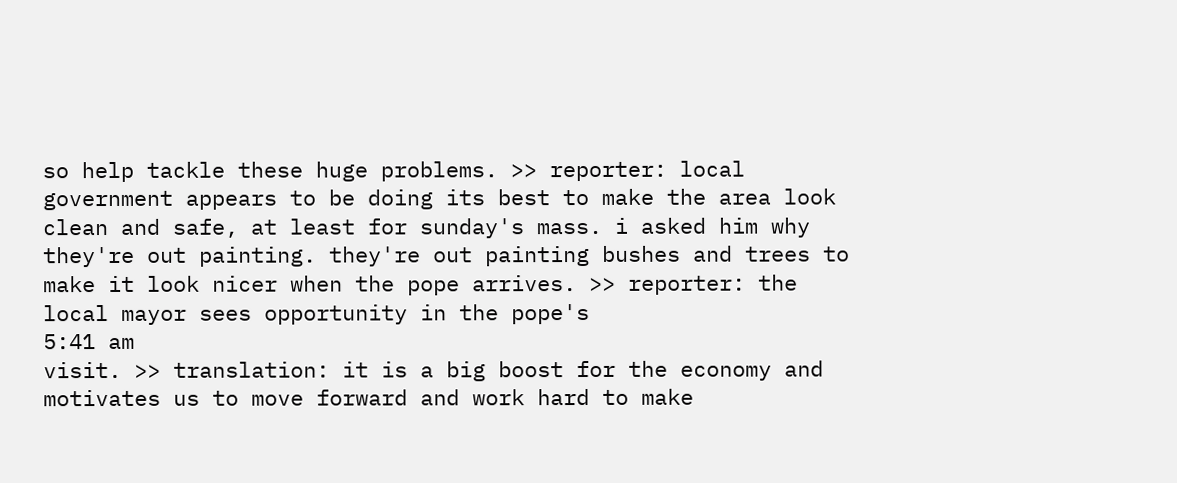so help tackle these huge problems. >> reporter: local government appears to be doing its best to make the area look clean and safe, at least for sunday's mass. i asked him why they're out painting. they're out painting bushes and trees to make it look nicer when the pope arrives. >> reporter: the local mayor sees opportunity in the pope's
5:41 am
visit. >> translation: it is a big boost for the economy and motivates us to move forward and work hard to make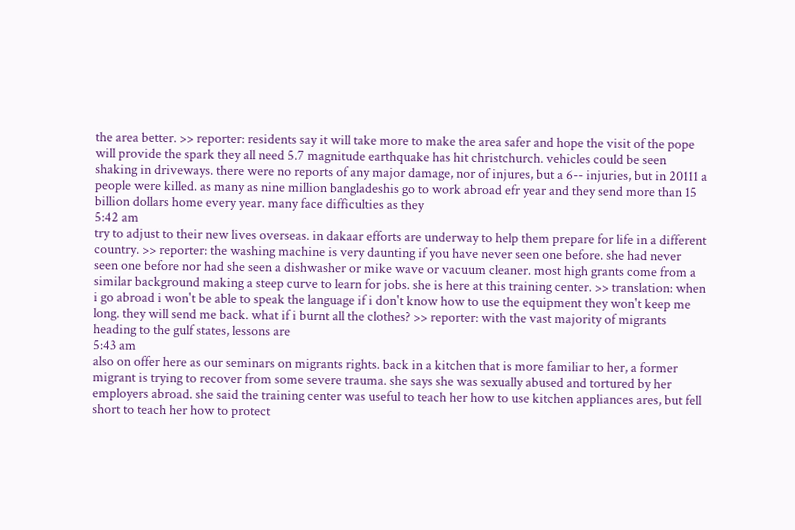the area better. >> reporter: residents say it will take more to make the area safer and hope the visit of the pope will provide the spark they all need 5.7 magnitude earthquake has hit christchurch. vehicles could be seen shaking in driveways. there were no reports of any major damage, nor of injures, but a 6-- injuries, but in 20111 a people were killed. as many as nine million bangladeshis go to work abroad efr year and they send more than 15 billion dollars home every year. many face difficulties as they
5:42 am
try to adjust to their new lives overseas. in dakaar efforts are underway to help them prepare for life in a different country. >> reporter: the washing machine is very daunting if you have never seen one before. she had never seen one before nor had she seen a dishwasher or mike wave or vacuum cleaner. most high grants come from a similar background making a steep curve to learn for jobs. she is here at this training center. >> translation: when i go abroad i won't be able to speak the language if i don't know how to use the equipment they won't keep me long. they will send me back. what if i burnt all the clothes? >> reporter: with the vast majority of migrants heading to the gulf states, lessons are
5:43 am
also on offer here as our seminars on migrants rights. back in a kitchen that is more familiar to her, a former migrant is trying to recover from some severe trauma. she says she was sexually abused and tortured by her employers abroad. she said the training center was useful to teach her how to use kitchen appliances ares, but fell short to teach her how to protect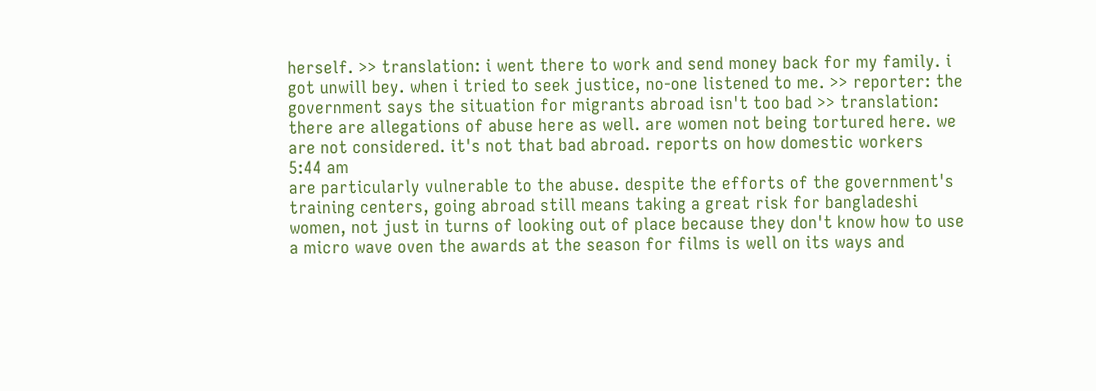herself. >> translation: i went there to work and send money back for my family. i got unwill bey. when i tried to seek justice, no-one listened to me. >> reporter: the government says the situation for migrants abroad isn't too bad >> translation: there are allegations of abuse here as well. are women not being tortured here. we are not considered. it's not that bad abroad. reports on how domestic workers
5:44 am
are particularly vulnerable to the abuse. despite the efforts of the government's training centers, going abroad still means taking a great risk for bangladeshi women, not just in turns of looking out of place because they don't know how to use a micro wave oven the awards at the season for films is well on its ways and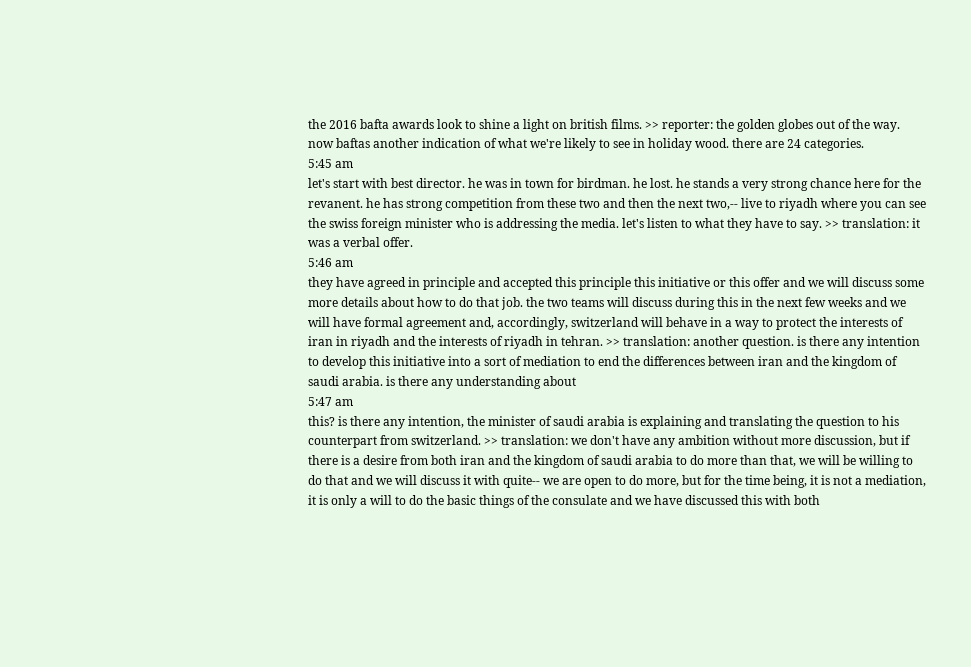the 2016 bafta awards look to shine a light on british films. >> reporter: the golden globes out of the way. now baftas another indication of what we're likely to see in holiday wood. there are 24 categories.
5:45 am
let's start with best director. he was in town for birdman. he lost. he stands a very strong chance here for the revanent. he has strong competition from these two and then the next two,-- live to riyadh where you can see the swiss foreign minister who is addressing the media. let's listen to what they have to say. >> translation: it was a verbal offer.
5:46 am
they have agreed in principle and accepted this principle this initiative or this offer and we will discuss some more details about how to do that job. the two teams will discuss during this in the next few weeks and we will have formal agreement and, accordingly, switzerland will behave in a way to protect the interests of iran in riyadh and the interests of riyadh in tehran. >> translation: another question. is there any intention to develop this initiative into a sort of mediation to end the differences between iran and the kingdom of saudi arabia. is there any understanding about
5:47 am
this? is there any intention, the minister of saudi arabia is explaining and translating the question to his counterpart from switzerland. >> translation: we don't have any ambition without more discussion, but if there is a desire from both iran and the kingdom of saudi arabia to do more than that, we will be willing to do that and we will discuss it with quite-- we are open to do more, but for the time being, it is not a mediation, it is only a will to do the basic things of the consulate and we have discussed this with both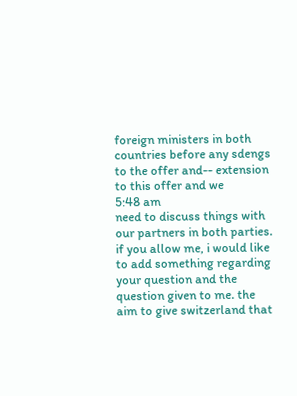foreign ministers in both countries before any sdengs to the offer and-- extension to this offer and we
5:48 am
need to discuss things with our partners in both parties. if you allow me, i would like to add something regarding your question and the question given to me. the aim to give switzerland that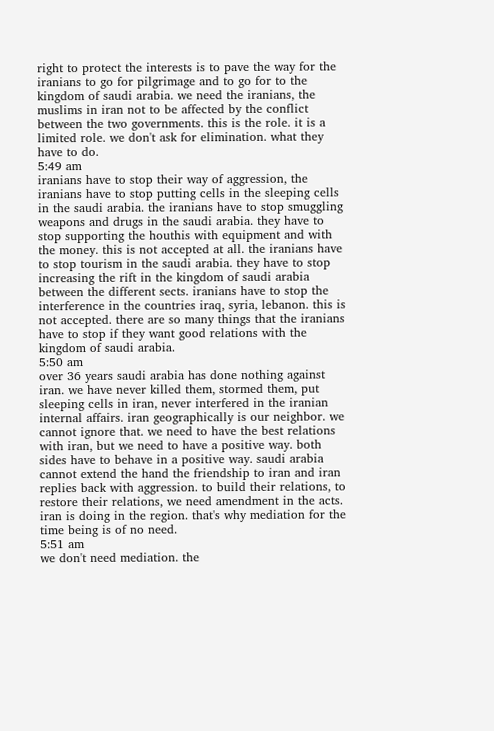right to protect the interests is to pave the way for the iranians to go for pilgrimage and to go for to the kingdom of saudi arabia. we need the iranians, the muslims in iran not to be affected by the conflict between the two governments. this is the role. it is a limited role. we don't ask for elimination. what they have to do.
5:49 am
iranians have to stop their way of aggression, the iranians have to stop putting cells in the sleeping cells in the saudi arabia. the iranians have to stop smuggling weapons and drugs in the saudi arabia. they have to stop supporting the houthis with equipment and with the money. this is not accepted at all. the iranians have to stop tourism in the saudi arabia. they have to stop increasing the rift in the kingdom of saudi arabia between the different sects. iranians have to stop the interference in the countries iraq, syria, lebanon. this is not accepted. there are so many things that the iranians have to stop if they want good relations with the kingdom of saudi arabia.
5:50 am
over 36 years saudi arabia has done nothing against iran. we have never killed them, stormed them, put sleeping cells in iran, never interfered in the iranian internal affairs. iran geographically is our neighbor. we cannot ignore that. we need to have the best relations with iran, but we need to have a positive way. both sides have to behave in a positive way. saudi arabia cannot extend the hand the friendship to iran and iran replies back with aggression. to build their relations, to restore their relations, we need amendment in the acts. iran is doing in the region. that's why mediation for the time being is of no need.
5:51 am
we don't need mediation. the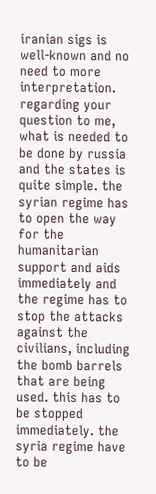iranian sigs is well-known and no need to more interpretation. regarding your question to me, what is needed to be done by russia and the states is quite simple. the syrian regime has to open the way for the humanitarian support and aids immediately and the regime has to stop the attacks against the civilians, including the bomb barrels that are being used. this has to be stopped immediately. the syria regime have to be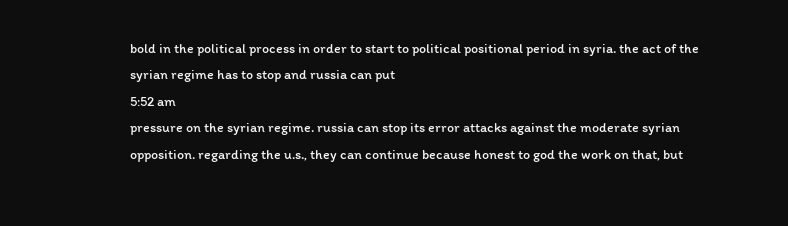bold in the political process in order to start to political positional period in syria. the act of the syrian regime has to stop and russia can put
5:52 am
pressure on the syrian regime. russia can stop its error attacks against the moderate syrian opposition. regarding the u.s., they can continue because honest to god the work on that, but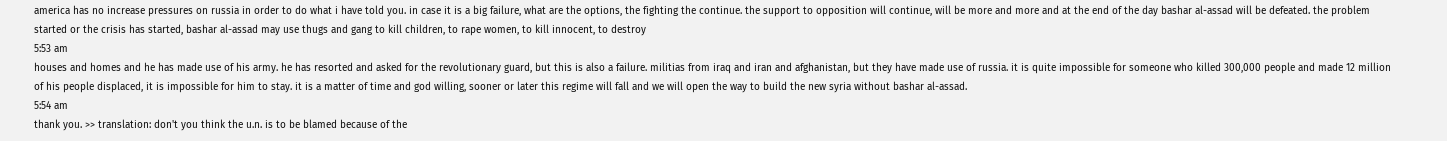america has no increase pressures on russia in order to do what i have told you. in case it is a big failure, what are the options, the fighting the continue. the support to opposition will continue, will be more and more and at the end of the day bashar al-assad will be defeated. the problem started or the crisis has started, bashar al-assad may use thugs and gang to kill children, to rape women, to kill innocent, to destroy
5:53 am
houses and homes and he has made use of his army. he has resorted and asked for the revolutionary guard, but this is also a failure. militias from iraq and iran and afghanistan, but they have made use of russia. it is quite impossible for someone who killed 300,000 people and made 12 million of his people displaced, it is impossible for him to stay. it is a matter of time and god willing, sooner or later this regime will fall and we will open the way to build the new syria without bashar al-assad.
5:54 am
thank you. >> translation: don't you think the u.n. is to be blamed because of the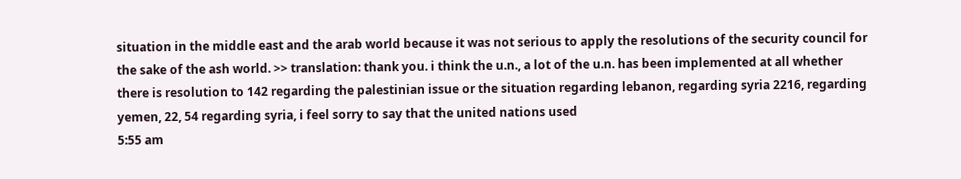situation in the middle east and the arab world because it was not serious to apply the resolutions of the security council for the sake of the ash world. >> translation: thank you. i think the u.n., a lot of the u.n. has been implemented at all whether there is resolution to 142 regarding the palestinian issue or the situation regarding lebanon, regarding syria 2216, regarding yemen, 22, 54 regarding syria, i feel sorry to say that the united nations used
5:55 am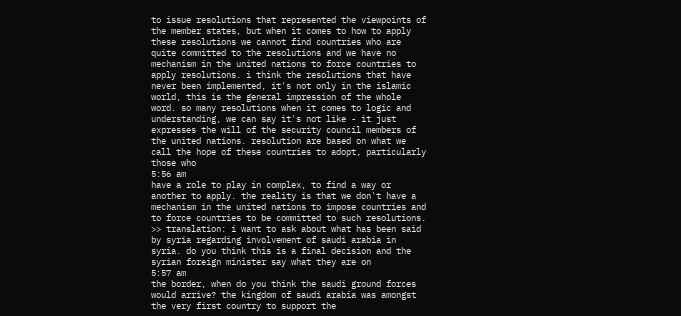to issue resolutions that represented the viewpoints of the member states, but when it comes to how to apply these resolutions we cannot find countries who are quite committed to the resolutions and we have no mechanism in the united nations to force countries to apply resolutions. i think the resolutions that have never been implemented, it's not only in the islamic world, this is the general impression of the whole word. so many resolutions when it comes to logic and understanding, we can say it's not like - it just expresses the will of the security council members of the united nations. resolution are based on what we call the hope of these countries to adopt, particularly those who
5:56 am
have a role to play in complex, to find a way or another to apply. the reality is that we don't have a mechanism in the united nations to impose countries and to force countries to be committed to such resolutions. >> translation: i want to ask about what has been said by syria regarding involvement of saudi arabia in syria. do you think this is a final decision and the syrian foreign minister say what they are on
5:57 am
the border, when do you think the saudi ground forces would arrive? the kingdom of saudi arabia was amongst the very first country to support the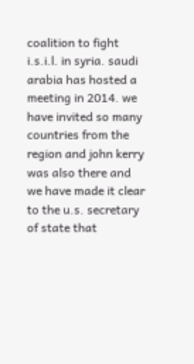coalition to fight i.s.i.l. in syria. saudi arabia has hosted a meeting in 2014. we have invited so many countries from the region and john kerry was also there and we have made it clear to the u.s. secretary of state that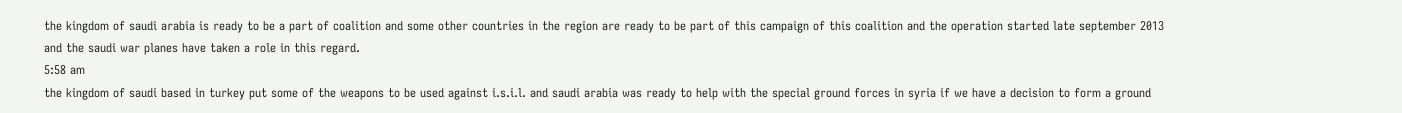the kingdom of saudi arabia is ready to be a part of coalition and some other countries in the region are ready to be part of this campaign of this coalition and the operation started late september 2013 and the saudi war planes have taken a role in this regard.
5:58 am
the kingdom of saudi based in turkey put some of the weapons to be used against i.s.i.l. and saudi arabia was ready to help with the special ground forces in syria if we have a decision to form a ground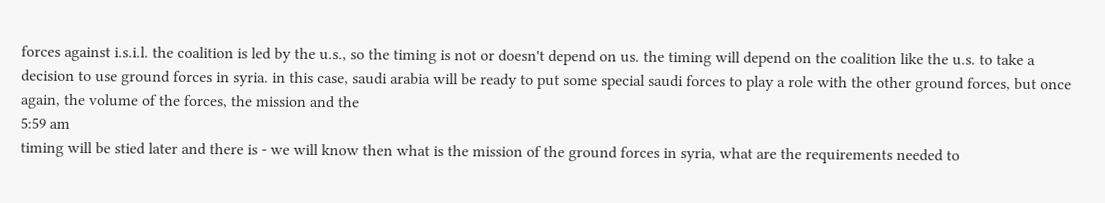forces against i.s.i.l. the coalition is led by the u.s., so the timing is not or doesn't depend on us. the timing will depend on the coalition like the u.s. to take a decision to use ground forces in syria. in this case, saudi arabia will be ready to put some special saudi forces to play a role with the other ground forces, but once again, the volume of the forces, the mission and the
5:59 am
timing will be stied later and there is - we will know then what is the mission of the ground forces in syria, what are the requirements needed to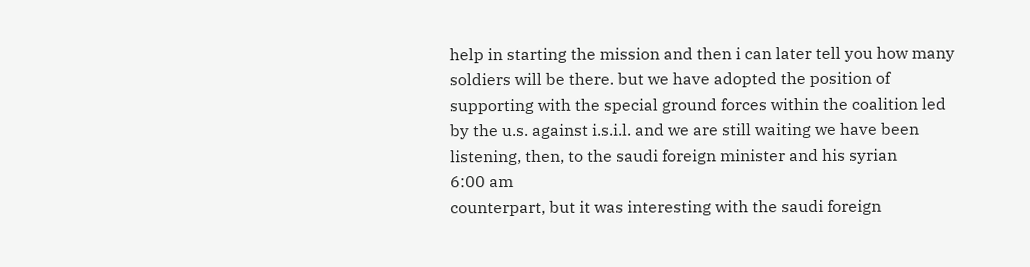help in starting the mission and then i can later tell you how many soldiers will be there. but we have adopted the position of supporting with the special ground forces within the coalition led by the u.s. against i.s.i.l. and we are still waiting we have been listening, then, to the saudi foreign minister and his syrian
6:00 am
counterpart, but it was interesting with the saudi foreign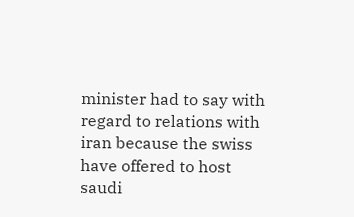minister had to say with regard to relations with iran because the swiss have offered to host saudi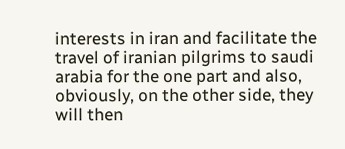interests in iran and facilitate the travel of iranian pilgrims to saudi arabia for the one part and also, obviously, on the other side, they will then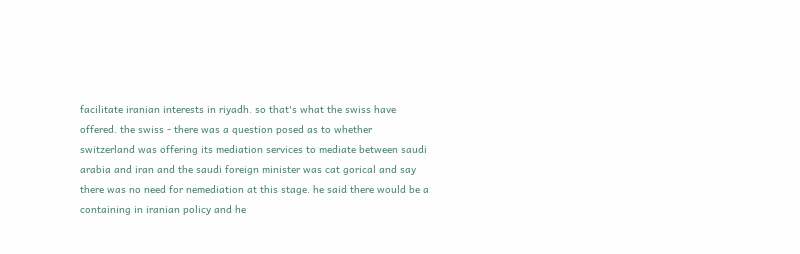facilitate iranian interests in riyadh. so that's what the swiss have offered. the swiss - there was a question posed as to whether switzerland was offering its mediation services to mediate between saudi arabia and iran and the saudi foreign minister was cat gorical and say there was no need for nemediation at this stage. he said there would be a containing in iranian policy and he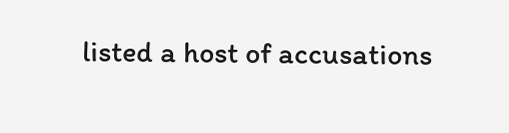listed a host of accusations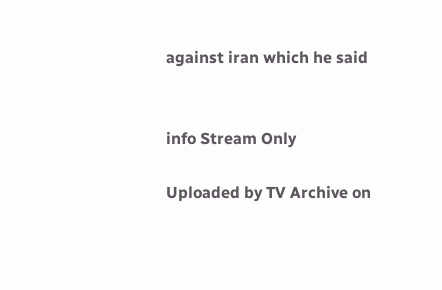against iran which he said


info Stream Only

Uploaded by TV Archive on